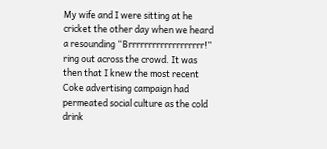My wife and I were sitting at he cricket the other day when we heard a resounding “Brrrrrrrrrrrrrrrrrrr!” ring out across the crowd. It was then that I knew the most recent Coke advertising campaign had permeated social culture as the cold drink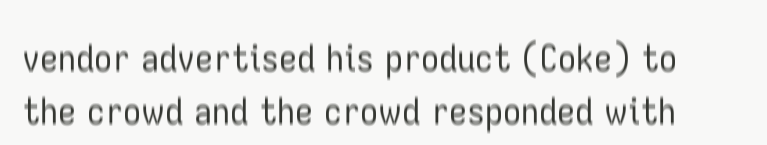vendor advertised his product (Coke) to the crowd and the crowd responded with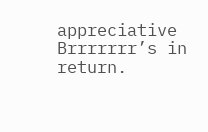appreciative Brrrrrrr’s in return.